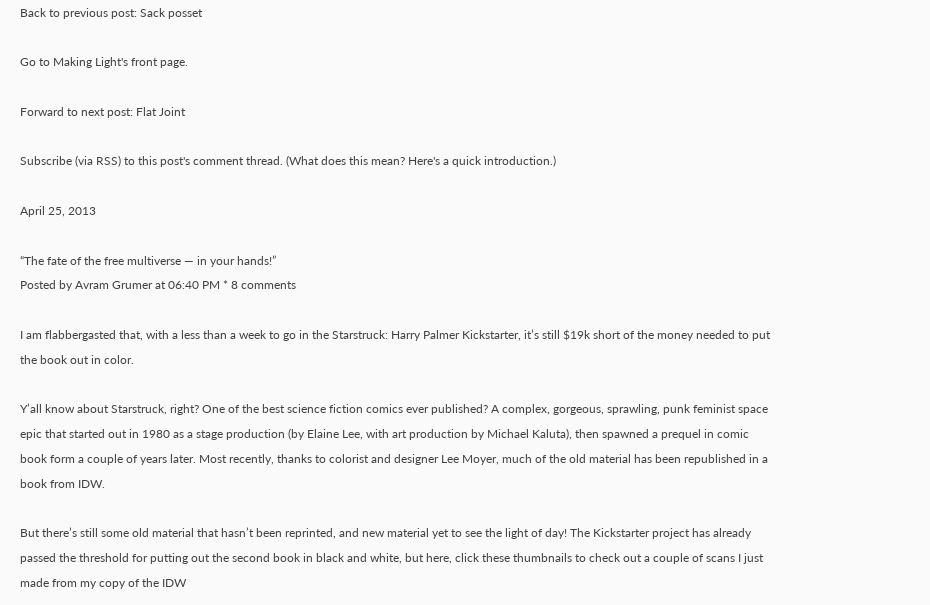Back to previous post: Sack posset

Go to Making Light's front page.

Forward to next post: Flat Joint

Subscribe (via RSS) to this post's comment thread. (What does this mean? Here's a quick introduction.)

April 25, 2013

“The fate of the free multiverse — in your hands!”
Posted by Avram Grumer at 06:40 PM * 8 comments

I am flabbergasted that, with a less than a week to go in the Starstruck: Harry Palmer Kickstarter, it’s still $19k short of the money needed to put the book out in color.

Y’all know about Starstruck, right? One of the best science fiction comics ever published? A complex, gorgeous, sprawling, punk feminist space epic that started out in 1980 as a stage production (by Elaine Lee, with art production by Michael Kaluta), then spawned a prequel in comic book form a couple of years later. Most recently, thanks to colorist and designer Lee Moyer, much of the old material has been republished in a book from IDW.

But there’s still some old material that hasn’t been reprinted, and new material yet to see the light of day! The Kickstarter project has already passed the threshold for putting out the second book in black and white, but here, click these thumbnails to check out a couple of scans I just made from my copy of the IDW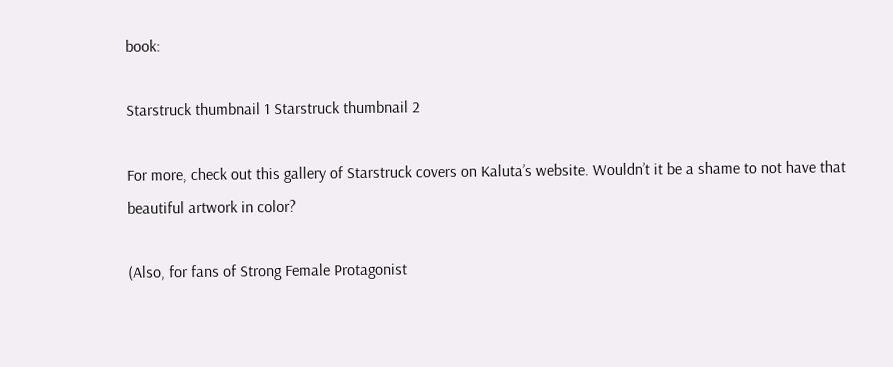book:

Starstruck thumbnail 1 Starstruck thumbnail 2

For more, check out this gallery of Starstruck covers on Kaluta’s website. Wouldn’t it be a shame to not have that beautiful artwork in color?

(Also, for fans of Strong Female Protagonist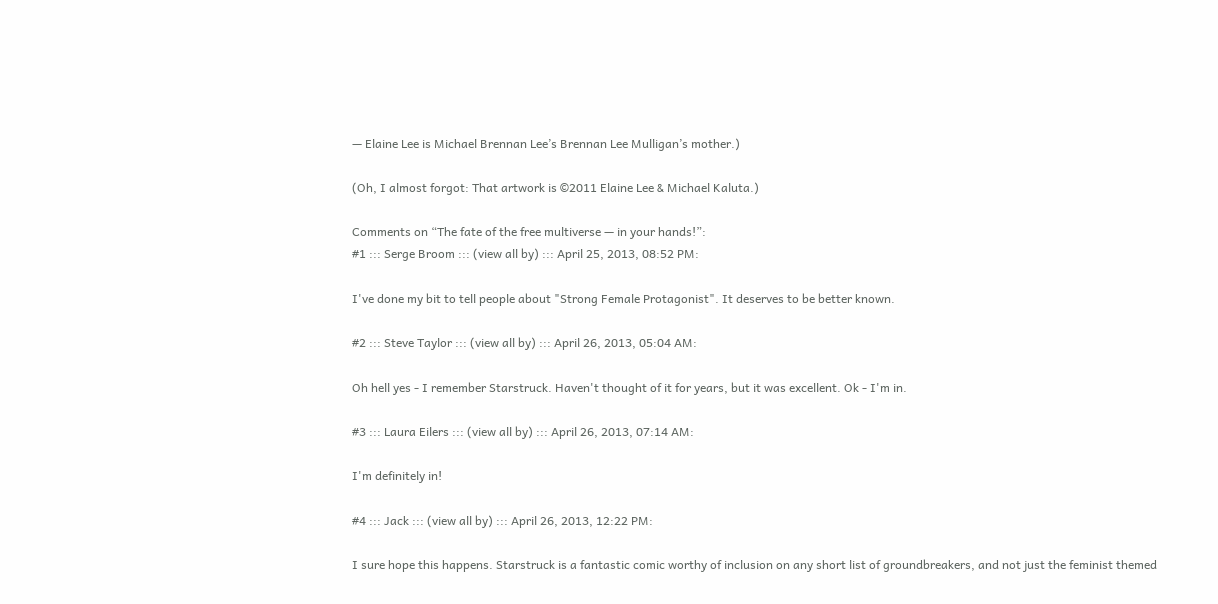— Elaine Lee is Michael Brennan Lee’s Brennan Lee Mulligan’s mother.)

(Oh, I almost forgot: That artwork is ©2011 Elaine Lee & Michael Kaluta.)

Comments on “The fate of the free multiverse — in your hands!”:
#1 ::: Serge Broom ::: (view all by) ::: April 25, 2013, 08:52 PM:

I've done my bit to tell people about "Strong Female Protagonist". It deserves to be better known.

#2 ::: Steve Taylor ::: (view all by) ::: April 26, 2013, 05:04 AM:

Oh hell yes - I remember Starstruck. Haven't thought of it for years, but it was excellent. Ok - I'm in.

#3 ::: Laura Eilers ::: (view all by) ::: April 26, 2013, 07:14 AM:

I'm definitely in!

#4 ::: Jack ::: (view all by) ::: April 26, 2013, 12:22 PM:

I sure hope this happens. Starstruck is a fantastic comic worthy of inclusion on any short list of groundbreakers, and not just the feminist themed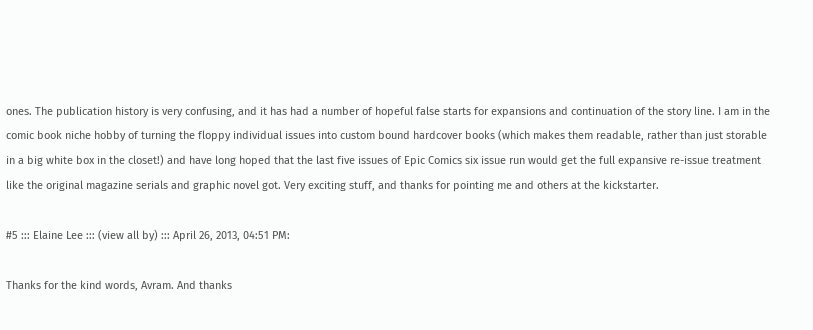ones. The publication history is very confusing, and it has had a number of hopeful false starts for expansions and continuation of the story line. I am in the comic book niche hobby of turning the floppy individual issues into custom bound hardcover books (which makes them readable, rather than just storable in a big white box in the closet!) and have long hoped that the last five issues of Epic Comics six issue run would get the full expansive re-issue treatment like the original magazine serials and graphic novel got. Very exciting stuff, and thanks for pointing me and others at the kickstarter.

#5 ::: Elaine Lee ::: (view all by) ::: April 26, 2013, 04:51 PM:

Thanks for the kind words, Avram. And thanks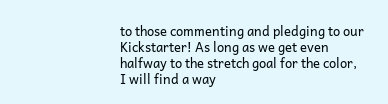to those commenting and pledging to our Kickstarter! As long as we get even halfway to the stretch goal for the color, I will find a way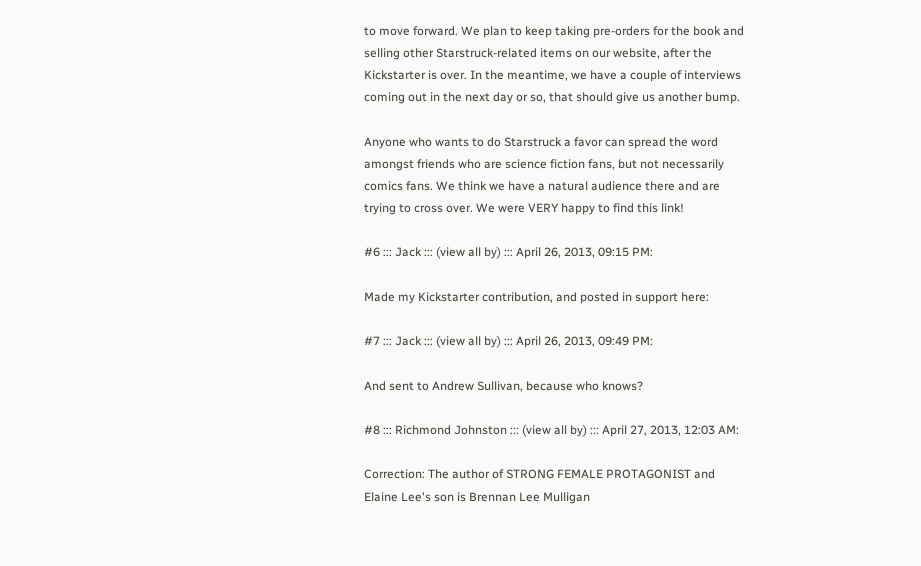to move forward. We plan to keep taking pre-orders for the book and selling other Starstruck-related items on our website, after the Kickstarter is over. In the meantime, we have a couple of interviews coming out in the next day or so, that should give us another bump.

Anyone who wants to do Starstruck a favor can spread the word amongst friends who are science fiction fans, but not necessarily comics fans. We think we have a natural audience there and are trying to cross over. We were VERY happy to find this link!

#6 ::: Jack ::: (view all by) ::: April 26, 2013, 09:15 PM:

Made my Kickstarter contribution, and posted in support here:

#7 ::: Jack ::: (view all by) ::: April 26, 2013, 09:49 PM:

And sent to Andrew Sullivan, because who knows?

#8 ::: Richmond Johnston ::: (view all by) ::: April 27, 2013, 12:03 AM:

Correction: The author of STRONG FEMALE PROTAGONIST and Elaine Lee's son is Brennan Lee Mulligan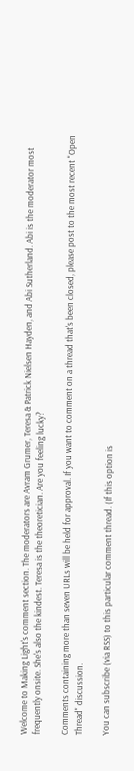Welcome to Making Light's comment section. The moderators are Avram Grumer, Teresa & Patrick Nielsen Hayden, and Abi Sutherland. Abi is the moderator most frequently onsite. She's also the kindest. Teresa is the theoretician. Are you feeling lucky?

Comments containing more than seven URLs will be held for approval. If you want to comment on a thread that's been closed, please post to the most recent "Open Thread" discussion.

You can subscribe (via RSS) to this particular comment thread. (If this option is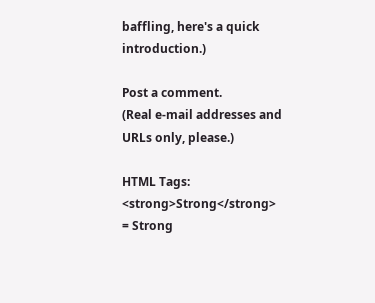baffling, here's a quick introduction.)

Post a comment.
(Real e-mail addresses and URLs only, please.)

HTML Tags:
<strong>Strong</strong> = Strong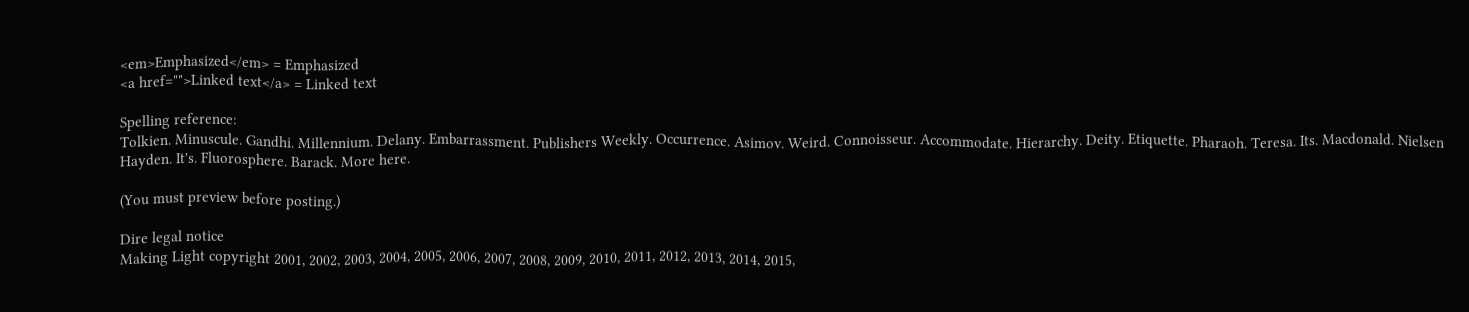<em>Emphasized</em> = Emphasized
<a href="">Linked text</a> = Linked text

Spelling reference:
Tolkien. Minuscule. Gandhi. Millennium. Delany. Embarrassment. Publishers Weekly. Occurrence. Asimov. Weird. Connoisseur. Accommodate. Hierarchy. Deity. Etiquette. Pharaoh. Teresa. Its. Macdonald. Nielsen Hayden. It's. Fluorosphere. Barack. More here.

(You must preview before posting.)

Dire legal notice
Making Light copyright 2001, 2002, 2003, 2004, 2005, 2006, 2007, 2008, 2009, 2010, 2011, 2012, 2013, 2014, 2015,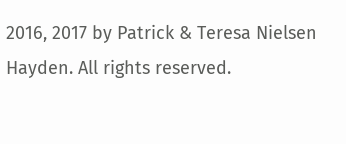2016, 2017 by Patrick & Teresa Nielsen Hayden. All rights reserved.